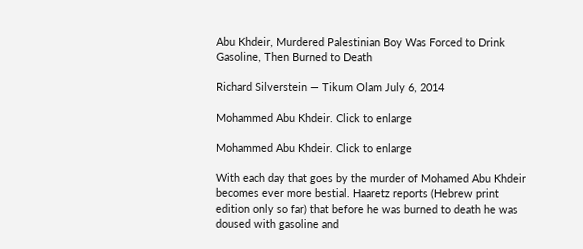Abu Khdeir, Murdered Palestinian Boy Was Forced to Drink Gasoline, Then Burned to Death

Richard Silverstein — Tikum Olam July 6, 2014

Mohammed Abu Khdeir. Click to enlarge

Mohammed Abu Khdeir. Click to enlarge

With each day that goes by the murder of Mohamed Abu Khdeir becomes ever more bestial. Haaretz reports (Hebrew print edition only so far) that before he was burned to death he was doused with gasoline and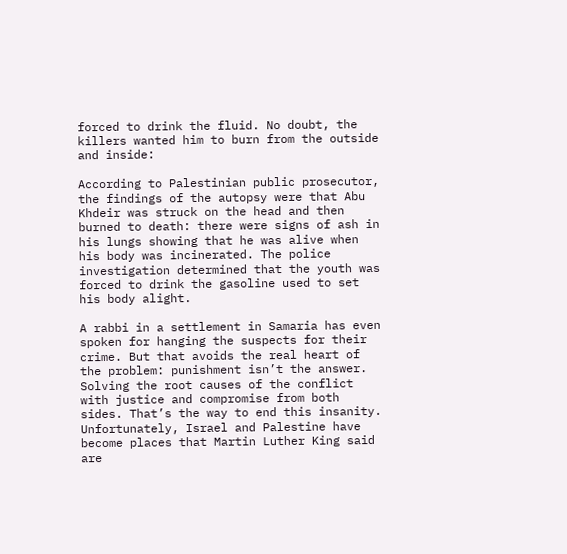forced to drink the fluid. No doubt, the killers wanted him to burn from the outside and inside:

According to Palestinian public prosecutor, the findings of the autopsy were that Abu Khdeir was struck on the head and then burned to death: there were signs of ash in his lungs showing that he was alive when his body was incinerated. The police investigation determined that the youth was forced to drink the gasoline used to set his body alight.

A rabbi in a settlement in Samaria has even spoken for hanging the suspects for their crime. But that avoids the real heart of the problem: punishment isn’t the answer. Solving the root causes of the conflict with justice and compromise from both sides. That’s the way to end this insanity. Unfortunately, Israel and Palestine have become places that Martin Luther King said are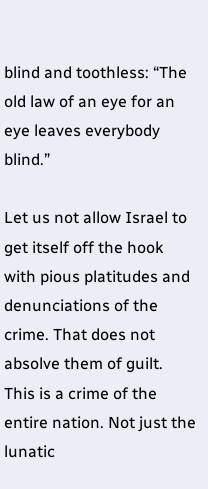blind and toothless: “The old law of an eye for an eye leaves everybody blind.”

Let us not allow Israel to get itself off the hook with pious platitudes and denunciations of the crime. That does not absolve them of guilt. This is a crime of the entire nation. Not just the lunatic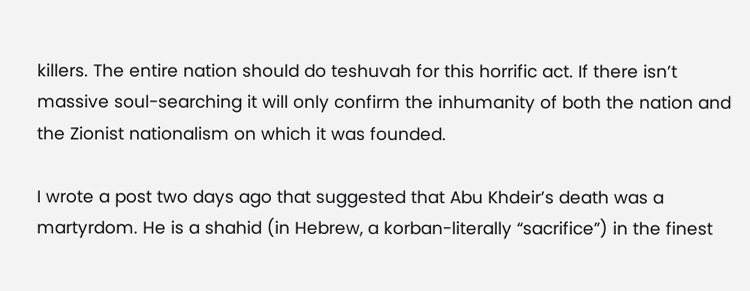killers. The entire nation should do teshuvah for this horrific act. If there isn’t massive soul-searching it will only confirm the inhumanity of both the nation and the Zionist nationalism on which it was founded.

I wrote a post two days ago that suggested that Abu Khdeir’s death was a martyrdom. He is a shahid (in Hebrew, a korban-literally “sacrifice”) in the finest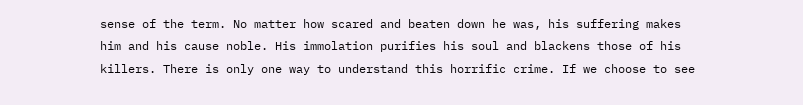sense of the term. No matter how scared and beaten down he was, his suffering makes him and his cause noble. His immolation purifies his soul and blackens those of his killers. There is only one way to understand this horrific crime. If we choose to see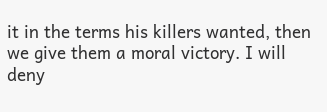it in the terms his killers wanted, then we give them a moral victory. I will deny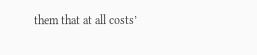them that at all costs’